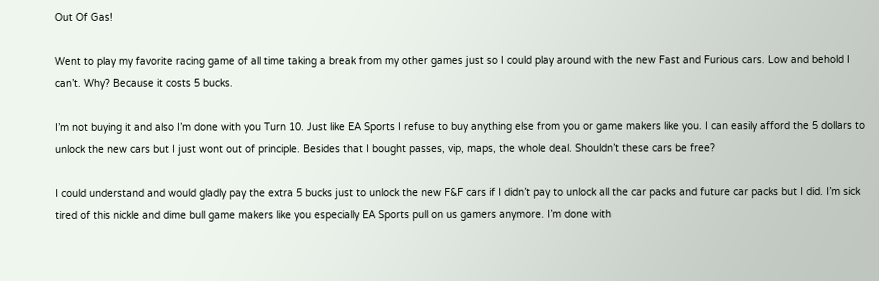Out Of Gas!

Went to play my favorite racing game of all time taking a break from my other games just so I could play around with the new Fast and Furious cars. Low and behold I can’t. Why? Because it costs 5 bucks.

I’m not buying it and also I’m done with you Turn 10. Just like EA Sports I refuse to buy anything else from you or game makers like you. I can easily afford the 5 dollars to unlock the new cars but I just wont out of principle. Besides that I bought passes, vip, maps, the whole deal. Shouldn’t these cars be free?

I could understand and would gladly pay the extra 5 bucks just to unlock the new F&F cars if I didn’t pay to unlock all the car packs and future car packs but I did. I’m sick tired of this nickle and dime bull game makers like you especially EA Sports pull on us gamers anymore. I’m done with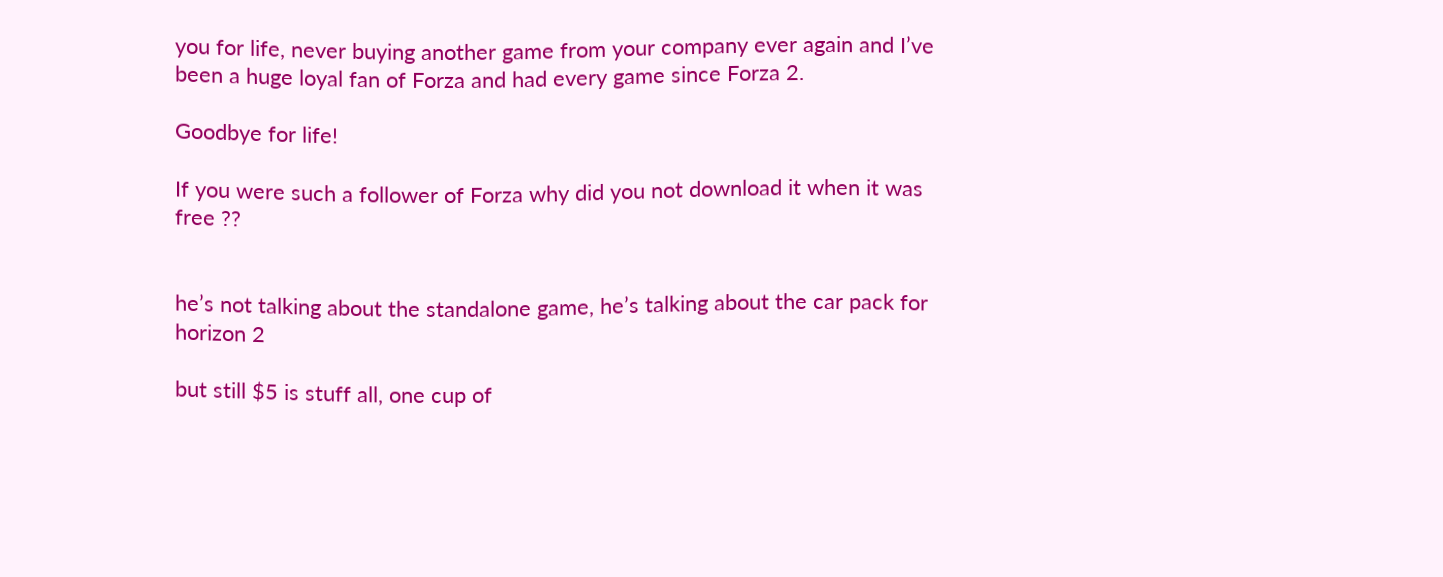you for life, never buying another game from your company ever again and I’ve been a huge loyal fan of Forza and had every game since Forza 2.

Goodbye for life!

If you were such a follower of Forza why did you not download it when it was free ??


he’s not talking about the standalone game, he’s talking about the car pack for horizon 2

but still $5 is stuff all, one cup of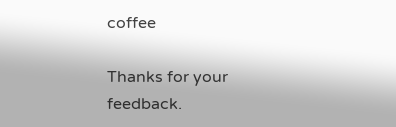coffee

Thanks for your feedback.